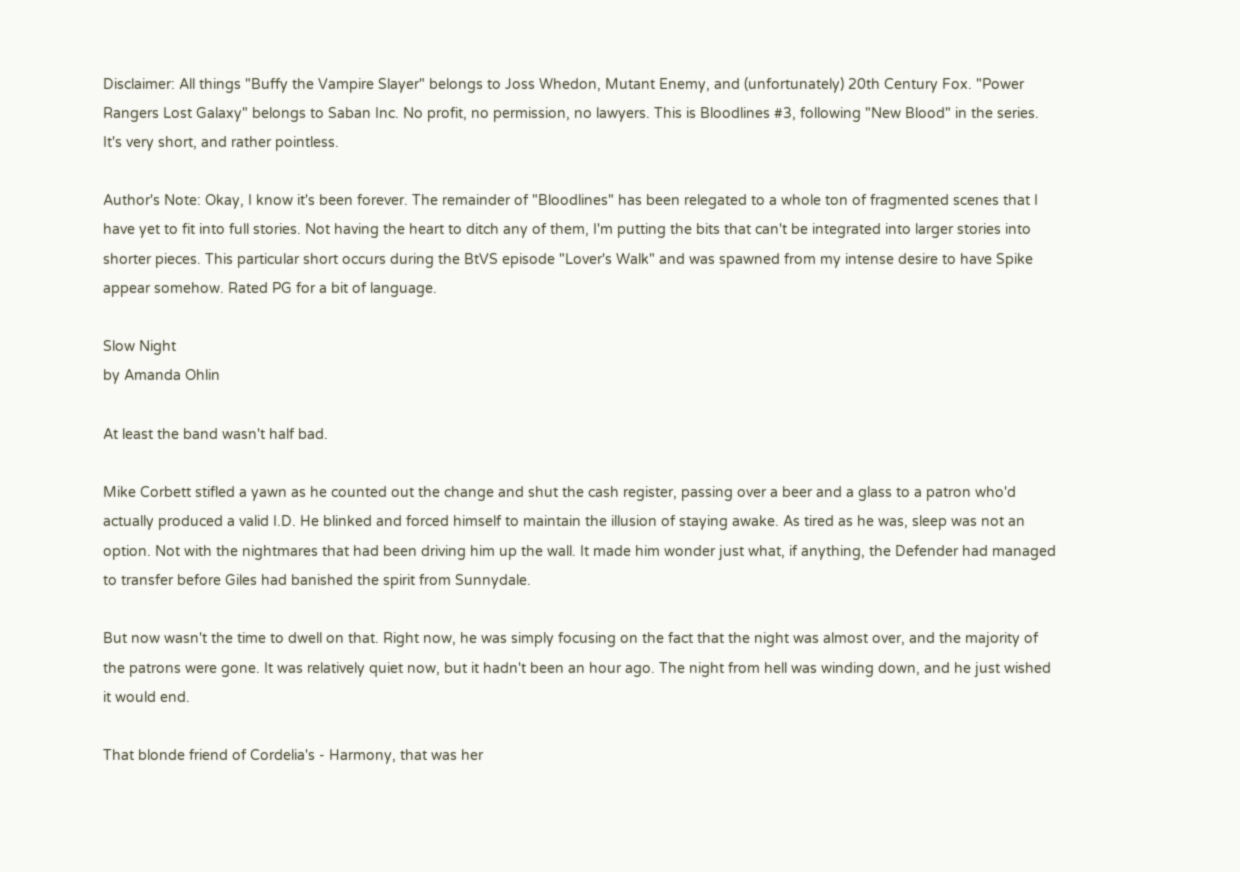Disclaimer: All things "Buffy the Vampire Slayer" belongs to Joss Whedon, Mutant Enemy, and (unfortunately) 20th Century Fox. "Power Rangers Lost Galaxy" belongs to Saban Inc. No profit, no permission, no lawyers. This is Bloodlines #3, following "New Blood" in the series. It's very short, and rather pointless.

Author's Note: Okay, I know it's been forever. The remainder of "Bloodlines" has been relegated to a whole ton of fragmented scenes that I have yet to fit into full stories. Not having the heart to ditch any of them, I'm putting the bits that can't be integrated into larger stories into shorter pieces. This particular short occurs during the BtVS episode "Lover's Walk" and was spawned from my intense desire to have Spike appear somehow. Rated PG for a bit of language.

Slow Night
by Amanda Ohlin

At least the band wasn't half bad.

Mike Corbett stifled a yawn as he counted out the change and shut the cash register, passing over a beer and a glass to a patron who'd actually produced a valid I.D. He blinked and forced himself to maintain the illusion of staying awake. As tired as he was, sleep was not an option. Not with the nightmares that had been driving him up the wall. It made him wonder just what, if anything, the Defender had managed to transfer before Giles had banished the spirit from Sunnydale.

But now wasn't the time to dwell on that. Right now, he was simply focusing on the fact that the night was almost over, and the majority of the patrons were gone. It was relatively quiet now, but it hadn't been an hour ago. The night from hell was winding down, and he just wished it would end.

That blonde friend of Cordelia's - Harmony, that was her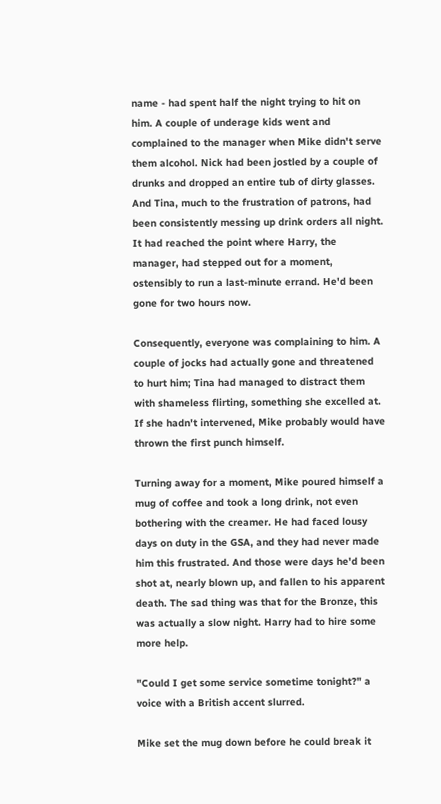name - had spent half the night trying to hit on him. A couple of underage kids went and complained to the manager when Mike didn't serve them alcohol. Nick had been jostled by a couple of drunks and dropped an entire tub of dirty glasses. And Tina, much to the frustration of patrons, had been consistently messing up drink orders all night. It had reached the point where Harry, the manager, had stepped out for a moment, ostensibly to run a last-minute errand. He'd been gone for two hours now.

Consequently, everyone was complaining to him. A couple of jocks had actually gone and threatened to hurt him; Tina had managed to distract them with shameless flirting, something she excelled at. If she hadn't intervened, Mike probably would have thrown the first punch himself.

Turning away for a moment, Mike poured himself a mug of coffee and took a long drink, not even bothering with the creamer. He had faced lousy days on duty in the GSA, and they had never made him this frustrated. And those were days he'd been shot at, nearly blown up, and fallen to his apparent death. The sad thing was that for the Bronze, this was actually a slow night. Harry had to hire some more help.

"Could I get some service sometime tonight?" a voice with a British accent slurred.

Mike set the mug down before he could break it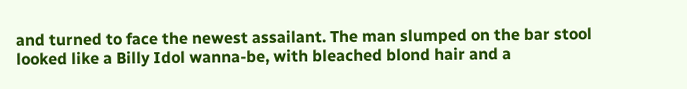and turned to face the newest assailant. The man slumped on the bar stool looked like a Billy Idol wanna-be, with bleached blond hair and a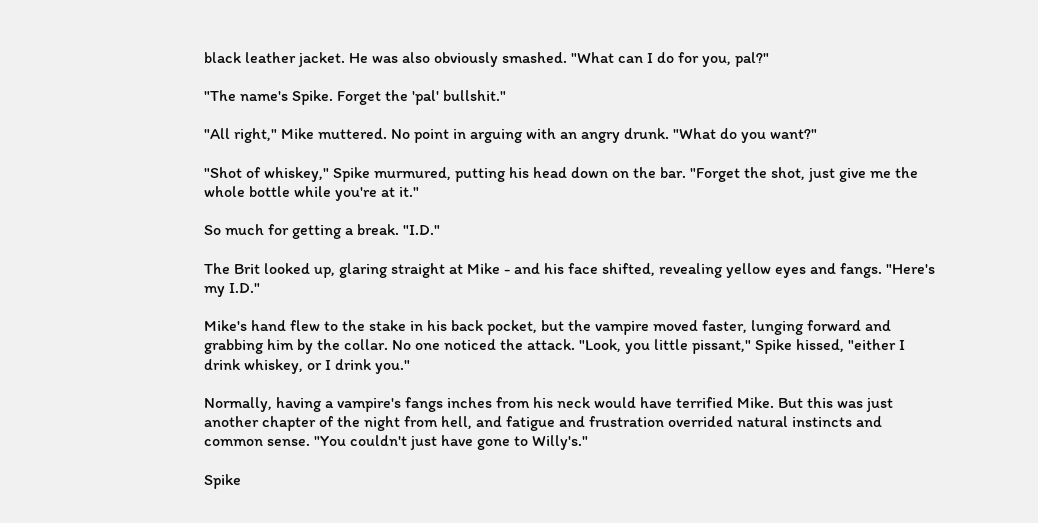black leather jacket. He was also obviously smashed. "What can I do for you, pal?"

"The name's Spike. Forget the 'pal' bullshit."

"All right," Mike muttered. No point in arguing with an angry drunk. "What do you want?"

"Shot of whiskey," Spike murmured, putting his head down on the bar. "Forget the shot, just give me the whole bottle while you're at it."

So much for getting a break. "I.D."

The Brit looked up, glaring straight at Mike - and his face shifted, revealing yellow eyes and fangs. "Here's my I.D."

Mike's hand flew to the stake in his back pocket, but the vampire moved faster, lunging forward and grabbing him by the collar. No one noticed the attack. "Look, you little pissant," Spike hissed, "either I drink whiskey, or I drink you."

Normally, having a vampire's fangs inches from his neck would have terrified Mike. But this was just another chapter of the night from hell, and fatigue and frustration overrided natural instincts and common sense. "You couldn't just have gone to Willy's."

Spike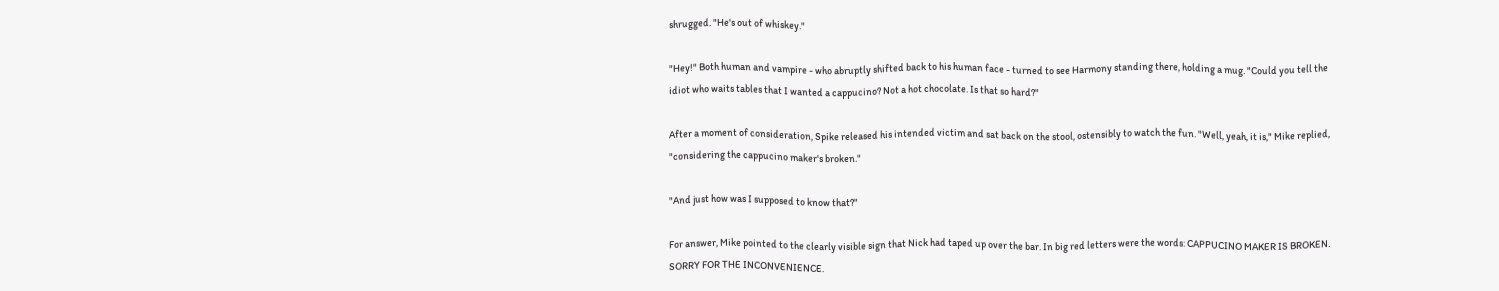shrugged. "He's out of whiskey."

"Hey!" Both human and vampire - who abruptly shifted back to his human face - turned to see Harmony standing there, holding a mug. "Could you tell the idiot who waits tables that I wanted a cappucino? Not a hot chocolate. Is that so hard?"

After a moment of consideration, Spike released his intended victim and sat back on the stool, ostensibly to watch the fun. "Well, yeah, it is," Mike replied, "considering the cappucino maker's broken."

"And just how was I supposed to know that?"

For answer, Mike pointed to the clearly visible sign that Nick had taped up over the bar. In big red letters were the words: CAPPUCINO MAKER IS BROKEN. SORRY FOR THE INCONVENIENCE.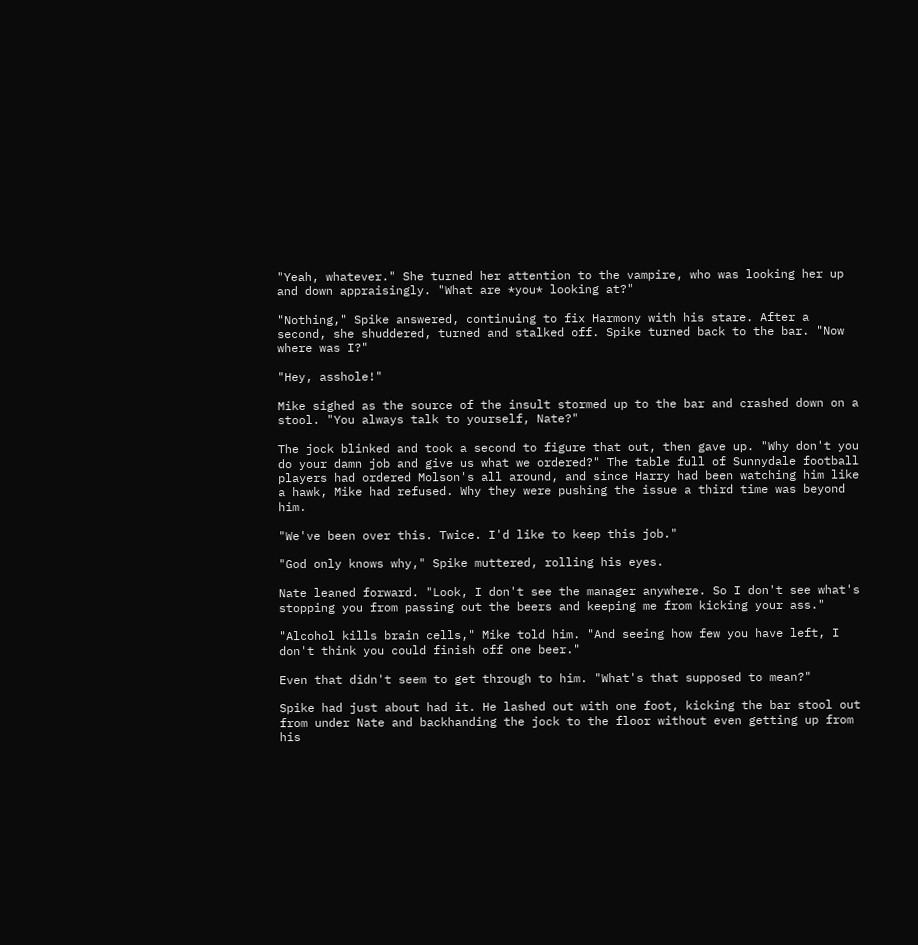"Yeah, whatever." She turned her attention to the vampire, who was looking her up and down appraisingly. "What are *you* looking at?"

"Nothing," Spike answered, continuing to fix Harmony with his stare. After a second, she shuddered, turned and stalked off. Spike turned back to the bar. "Now where was I?"

"Hey, asshole!"

Mike sighed as the source of the insult stormed up to the bar and crashed down on a stool. "You always talk to yourself, Nate?"

The jock blinked and took a second to figure that out, then gave up. "Why don't you do your damn job and give us what we ordered?" The table full of Sunnydale football players had ordered Molson's all around, and since Harry had been watching him like a hawk, Mike had refused. Why they were pushing the issue a third time was beyond him.

"We've been over this. Twice. I'd like to keep this job."

"God only knows why," Spike muttered, rolling his eyes.

Nate leaned forward. "Look, I don't see the manager anywhere. So I don't see what's stopping you from passing out the beers and keeping me from kicking your ass."

"Alcohol kills brain cells," Mike told him. "And seeing how few you have left, I don't think you could finish off one beer."

Even that didn't seem to get through to him. "What's that supposed to mean?"

Spike had just about had it. He lashed out with one foot, kicking the bar stool out from under Nate and backhanding the jock to the floor without even getting up from his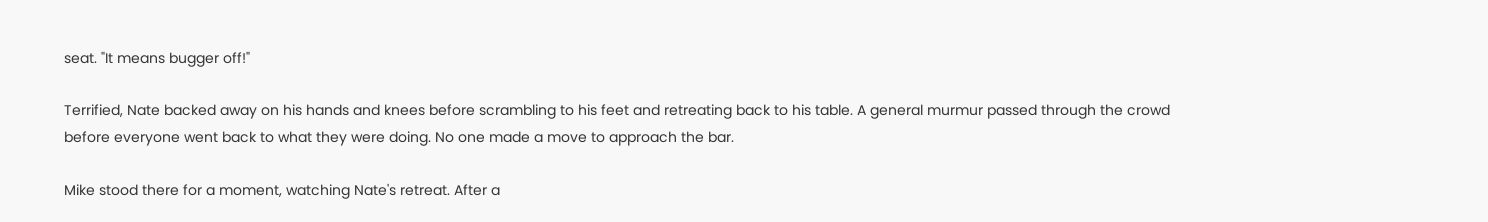seat. "It means bugger off!"

Terrified, Nate backed away on his hands and knees before scrambling to his feet and retreating back to his table. A general murmur passed through the crowd before everyone went back to what they were doing. No one made a move to approach the bar.

Mike stood there for a moment, watching Nate's retreat. After a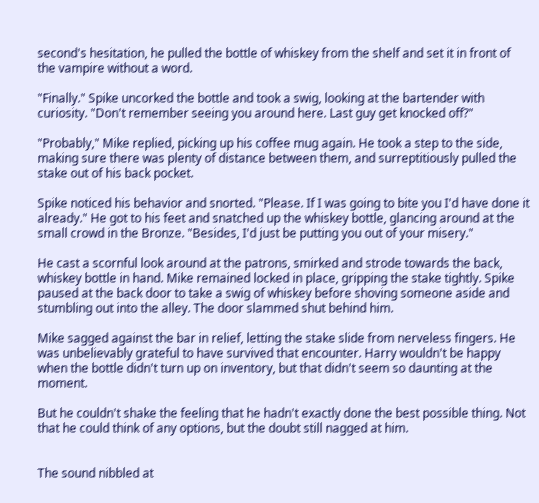second's hesitation, he pulled the bottle of whiskey from the shelf and set it in front of the vampire without a word.

"Finally." Spike uncorked the bottle and took a swig, looking at the bartender with curiosity. "Don't remember seeing you around here. Last guy get knocked off?"

"Probably," Mike replied, picking up his coffee mug again. He took a step to the side, making sure there was plenty of distance between them, and surreptitiously pulled the stake out of his back pocket.

Spike noticed his behavior and snorted. "Please. If I was going to bite you I'd have done it already." He got to his feet and snatched up the whiskey bottle, glancing around at the small crowd in the Bronze. "Besides, I'd just be putting you out of your misery."

He cast a scornful look around at the patrons, smirked and strode towards the back, whiskey bottle in hand. Mike remained locked in place, gripping the stake tightly. Spike paused at the back door to take a swig of whiskey before shoving someone aside and stumbling out into the alley. The door slammed shut behind him.

Mike sagged against the bar in relief, letting the stake slide from nerveless fingers. He was unbelievably grateful to have survived that encounter. Harry wouldn't be happy when the bottle didn't turn up on inventory, but that didn't seem so daunting at the moment.

But he couldn't shake the feeling that he hadn't exactly done the best possible thing. Not that he could think of any options, but the doubt still nagged at him.


The sound nibbled at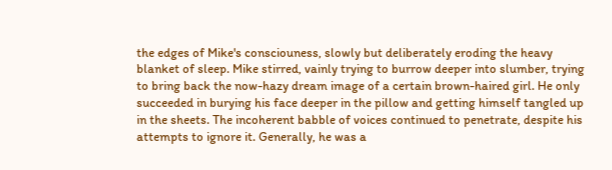the edges of Mike's consciouness, slowly but deliberately eroding the heavy blanket of sleep. Mike stirred, vainly trying to burrow deeper into slumber, trying to bring back the now-hazy dream image of a certain brown-haired girl. He only succeeded in burying his face deeper in the pillow and getting himself tangled up in the sheets. The incoherent babble of voices continued to penetrate, despite his attempts to ignore it. Generally, he was a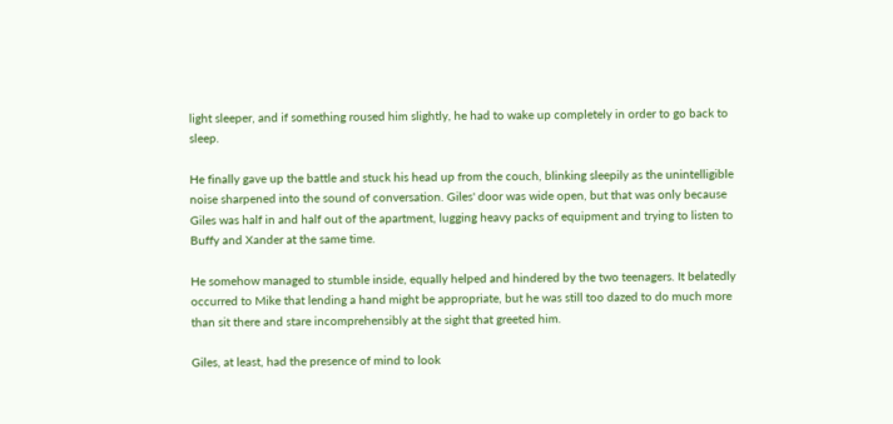light sleeper, and if something roused him slightly, he had to wake up completely in order to go back to sleep.

He finally gave up the battle and stuck his head up from the couch, blinking sleepily as the unintelligible noise sharpened into the sound of conversation. Giles' door was wide open, but that was only because Giles was half in and half out of the apartment, lugging heavy packs of equipment and trying to listen to Buffy and Xander at the same time.

He somehow managed to stumble inside, equally helped and hindered by the two teenagers. It belatedly occurred to Mike that lending a hand might be appropriate, but he was still too dazed to do much more than sit there and stare incomprehensibly at the sight that greeted him.

Giles, at least, had the presence of mind to look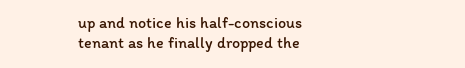up and notice his half-conscious tenant as he finally dropped the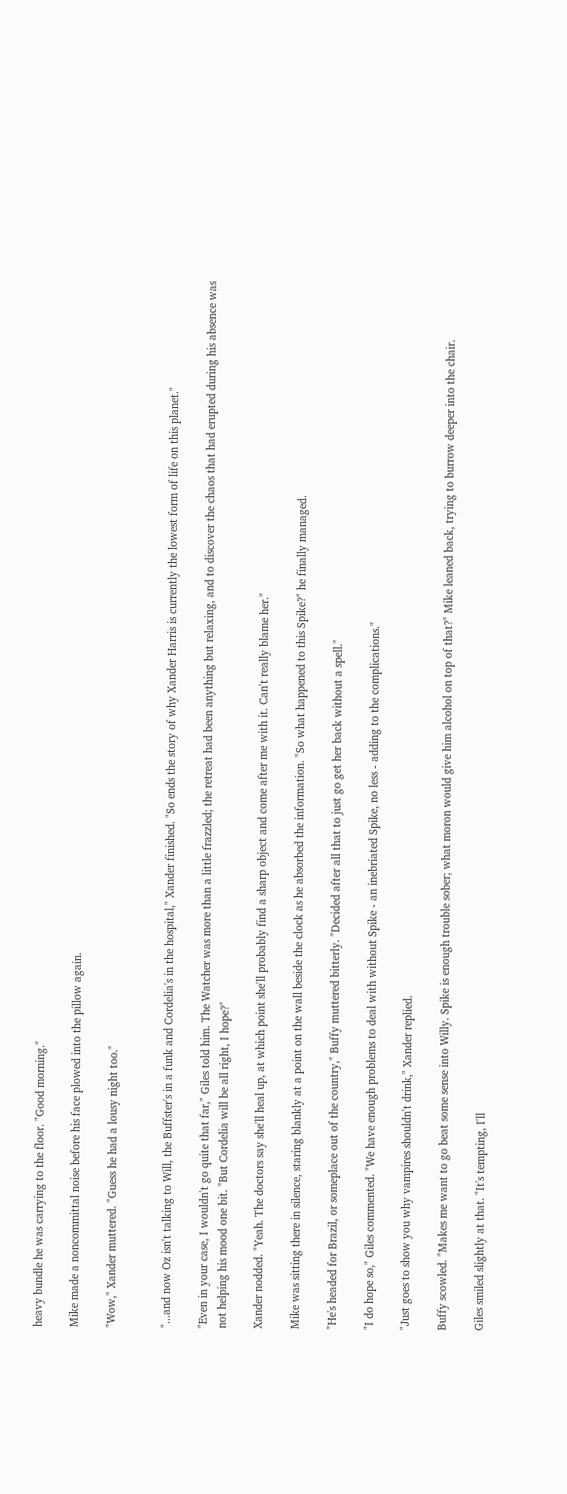heavy bundle he was carrying to the floor. "Good morning."

Mike made a noncommittal noise before his face plowed into the pillow again.

"Wow," Xander muttered. "Guess he had a lousy night too."


"...and now Oz isn't talking to Will, the Buffster's in a funk and Cordelia's in the hospital," Xander finished. "So ends the story of why Xander Harris is currently the lowest form of life on this planet."

"Even in your case, I wouldn't go quite that far," Giles told him. The Watcher was more than a little frazzled; the retreat had been anything but relaxing, and to discover the chaos that had erupted during his absence was not helping his mood one bit. "But Cordelia will be all right, I hope?"

Xander nodded. "Yeah. The doctors say she'll heal up, at which point she'll probably find a sharp object and come after me with it. Can't really blame her."

Mike was sitting there in silence, staring blankly at a point on the wall beside the clock as he absorbed the information. "So what happened to this Spike?" he finally managed.

"He's headed for Brazil, or someplace out of the country," Buffy muttered bitterly. "Decided after all that to just go get her back without a spell."

"I do hope so," Giles commented. "We have enough problems to deal with without Spike - an inebriated Spike, no less - adding to the complications."

"Just goes to show you why vampires shouldn't drink," Xander replied.

Buffy scowled. "Makes me want to go beat some sense into Willy. Spike is enough trouble sober; what moron would give him alcohol on top of that?" Mike leaned back, trying to burrow deeper into the chair.

Giles smiled slightly at that. "It's tempting, I'll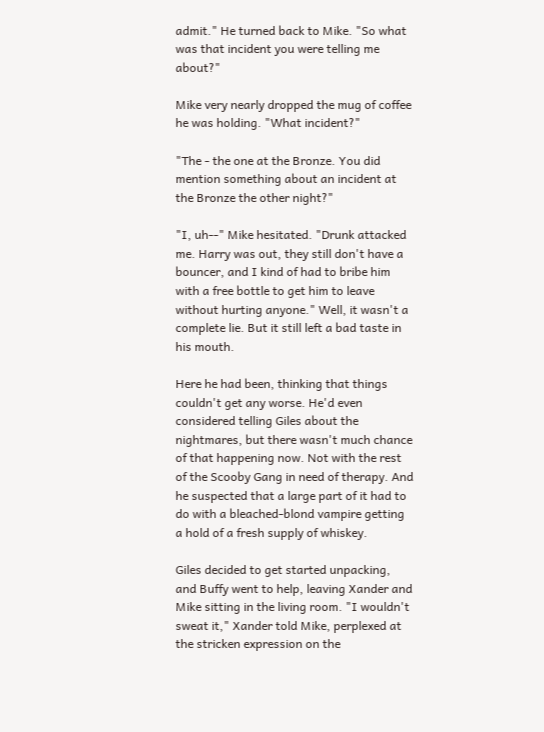admit." He turned back to Mike. "So what was that incident you were telling me about?"

Mike very nearly dropped the mug of coffee he was holding. "What incident?"

"The - the one at the Bronze. You did mention something about an incident at the Bronze the other night?"

"I, uh--" Mike hesitated. "Drunk attacked me. Harry was out, they still don't have a bouncer, and I kind of had to bribe him with a free bottle to get him to leave without hurting anyone." Well, it wasn't a complete lie. But it still left a bad taste in his mouth.

Here he had been, thinking that things couldn't get any worse. He'd even considered telling Giles about the nightmares, but there wasn't much chance of that happening now. Not with the rest of the Scooby Gang in need of therapy. And he suspected that a large part of it had to do with a bleached-blond vampire getting a hold of a fresh supply of whiskey.

Giles decided to get started unpacking, and Buffy went to help, leaving Xander and Mike sitting in the living room. "I wouldn't sweat it," Xander told Mike, perplexed at the stricken expression on the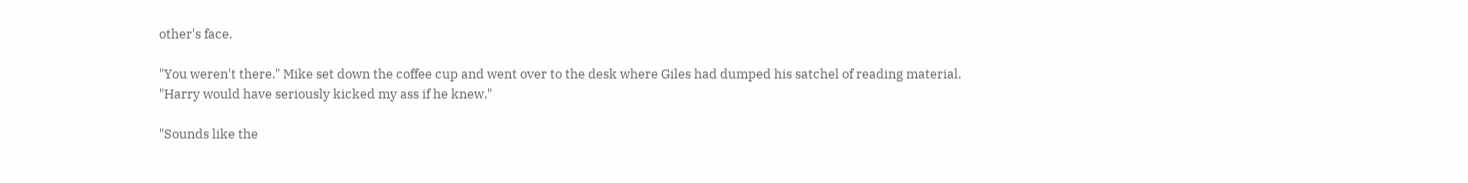other's face.

"You weren't there." Mike set down the coffee cup and went over to the desk where Giles had dumped his satchel of reading material. "Harry would have seriously kicked my ass if he knew."

"Sounds like the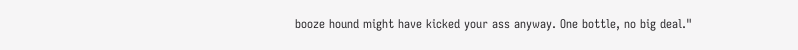booze hound might have kicked your ass anyway. One bottle, no big deal."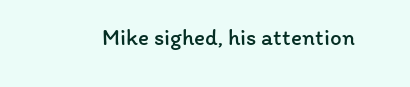Mike sighed, his attention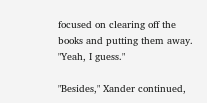focused on clearing off the books and putting them away. "Yeah, I guess."

"Besides," Xander continued,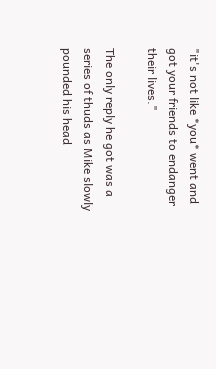"it's not like *you* went and got your friends to endanger their lives."

The only reply he got was a series of thuds as Mike slowly pounded his head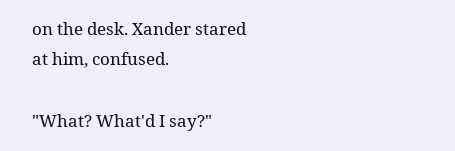on the desk. Xander stared at him, confused.

"What? What'd I say?"